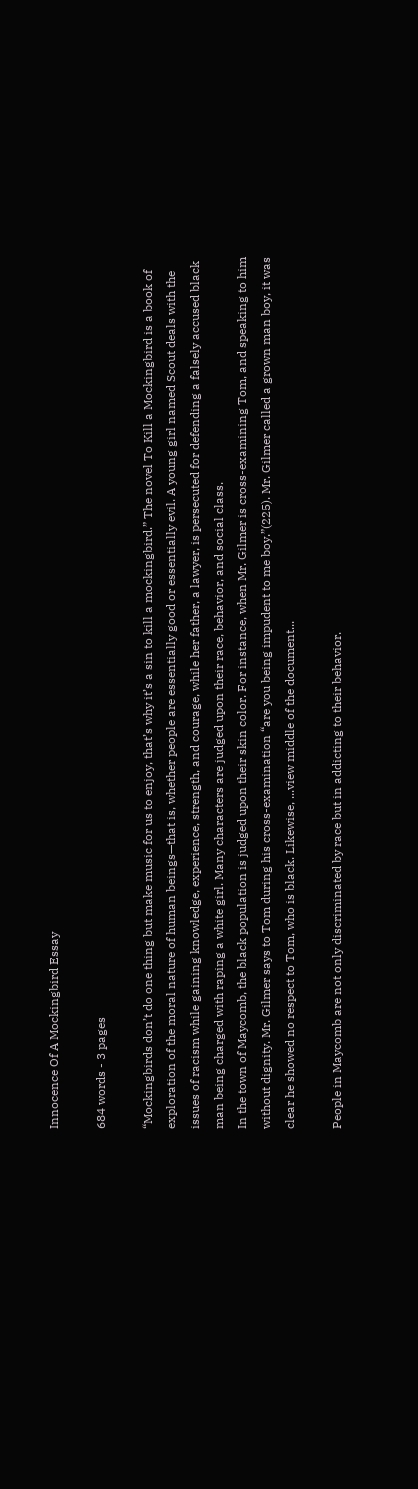Innocence Of A Mockingbird Essay

684 words - 3 pages

“Mockingbirds don’t do one thing but make music for us to enjoy, that’s why it’s a sin to kill a mockingbird.” The novel To Kill a Mockingbird is a book of exploration of the moral nature of human beings—that is, whether people are essentially good or essentially evil. A young girl named Scout deals with the issues of racism while gaining knowledge, experience, strength, and courage, while her father, a lawyer, is persecuted for defending a falsely accused black man being charged with raping a white girl. Many characters are judged upon their race, behavior, and social class.
In the town of Maycomb, the black population is judged upon their skin color. For instance, when Mr. Gilmer is cross-examining Tom, and speaking to him without dignity. Mr. Gilmer says to Tom during his cross-examination “are you being impudent to me boy.”(225). Mr. Gilmer called a grown man boy, it was clear he showed no respect to Tom, who is black. Likewise, ...view middle of the document...

People in Maycomb are not only discriminated by race but in addicting to their behavior.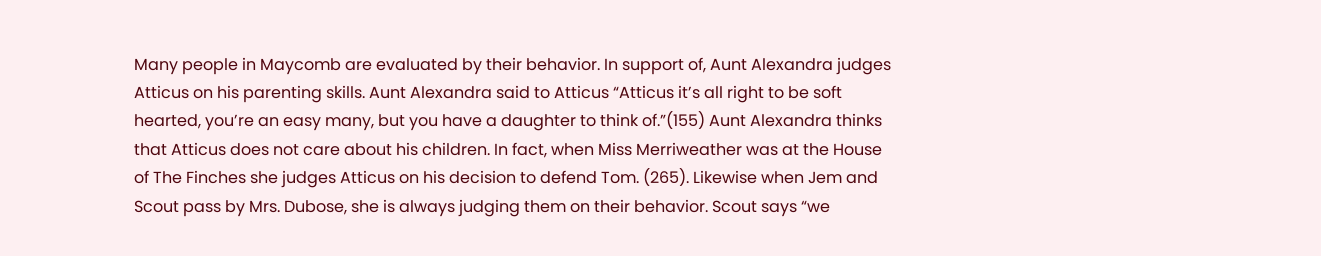Many people in Maycomb are evaluated by their behavior. In support of, Aunt Alexandra judges Atticus on his parenting skills. Aunt Alexandra said to Atticus “Atticus it’s all right to be soft hearted, you’re an easy many, but you have a daughter to think of.”(155) Aunt Alexandra thinks that Atticus does not care about his children. In fact, when Miss Merriweather was at the House of The Finches she judges Atticus on his decision to defend Tom. (265). Likewise when Jem and Scout pass by Mrs. Dubose, she is always judging them on their behavior. Scout says “we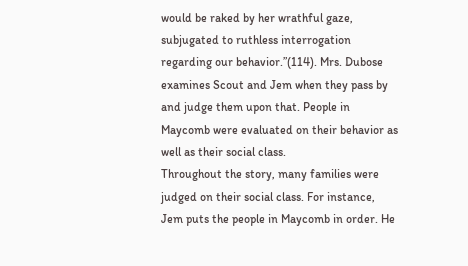would be raked by her wrathful gaze, subjugated to ruthless interrogation regarding our behavior.”(114). Mrs. Dubose examines Scout and Jem when they pass by and judge them upon that. People in Maycomb were evaluated on their behavior as well as their social class.
Throughout the story, many families were judged on their social class. For instance, Jem puts the people in Maycomb in order. He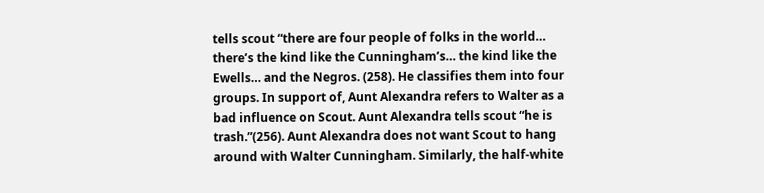tells scout “there are four people of folks in the world… there’s the kind like the Cunningham’s… the kind like the Ewells… and the Negros. (258). He classifies them into four groups. In support of, Aunt Alexandra refers to Walter as a bad influence on Scout. Aunt Alexandra tells scout “he is trash.”(256). Aunt Alexandra does not want Scout to hang around with Walter Cunningham. Similarly, the half-white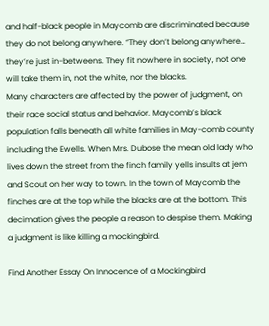and half-black people in Maycomb are discriminated because they do not belong anywhere. “They don’t belong anywhere… they’re just in-betweens. They fit nowhere in society, not one will take them in, not the white, nor the blacks.
Many characters are affected by the power of judgment, on their race social status and behavior. Maycomb’s black population falls beneath all white families in May-comb county including the Ewells. When Mrs. Dubose the mean old lady who lives down the street from the finch family yells insults at jem and Scout on her way to town. In the town of Maycomb the finches are at the top while the blacks are at the bottom. This decimation gives the people a reason to despise them. Making a judgment is like killing a mockingbird.

Find Another Essay On Innocence of a Mockingbird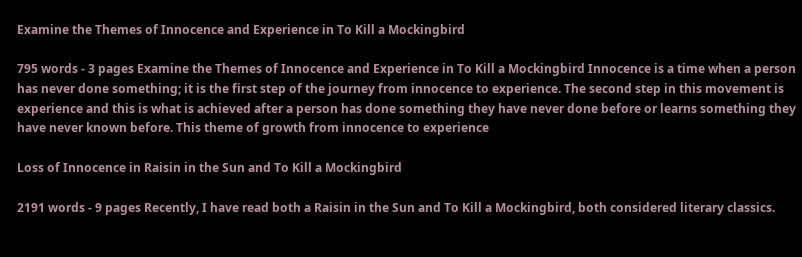Examine the Themes of Innocence and Experience in To Kill a Mockingbird

795 words - 3 pages Examine the Themes of Innocence and Experience in To Kill a Mockingbird Innocence is a time when a person has never done something; it is the first step of the journey from innocence to experience. The second step in this movement is experience and this is what is achieved after a person has done something they have never done before or learns something they have never known before. This theme of growth from innocence to experience

Loss of Innocence in Raisin in the Sun and To Kill a Mockingbird

2191 words - 9 pages Recently, I have read both a Raisin in the Sun and To Kill a Mockingbird, both considered literary classics.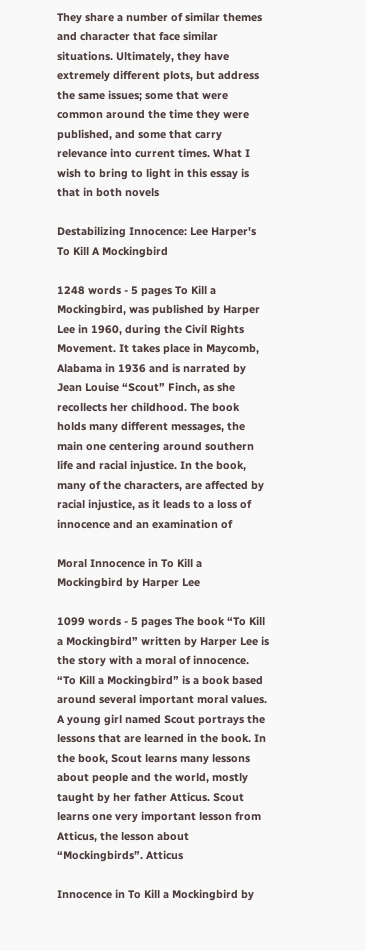They share a number of similar themes and character that face similar situations. Ultimately, they have extremely different plots, but address the same issues; some that were common around the time they were published, and some that carry relevance into current times. What I wish to bring to light in this essay is that in both novels

Destabilizing Innocence: Lee Harper's To Kill A Mockingbird

1248 words - 5 pages To Kill a Mockingbird, was published by Harper Lee in 1960, during the Civil Rights Movement. It takes place in Maycomb, Alabama in 1936 and is narrated by Jean Louise “Scout” Finch, as she recollects her childhood. The book holds many different messages, the main one centering around southern life and racial injustice. In the book, many of the characters, are affected by racial injustice, as it leads to a loss of innocence and an examination of

Moral Innocence in To Kill a Mockingbird by Harper Lee

1099 words - 5 pages The book “To Kill a Mockingbird” written by Harper Lee is the story with a moral of innocence. “To Kill a Mockingbird” is a book based around several important moral values. A young girl named Scout portrays the lessons that are learned in the book. In the book, Scout learns many lessons about people and the world, mostly taught by her father Atticus. Scout learns one very important lesson from Atticus, the lesson about “Mockingbirds”. Atticus

Innocence in To Kill a Mockingbird by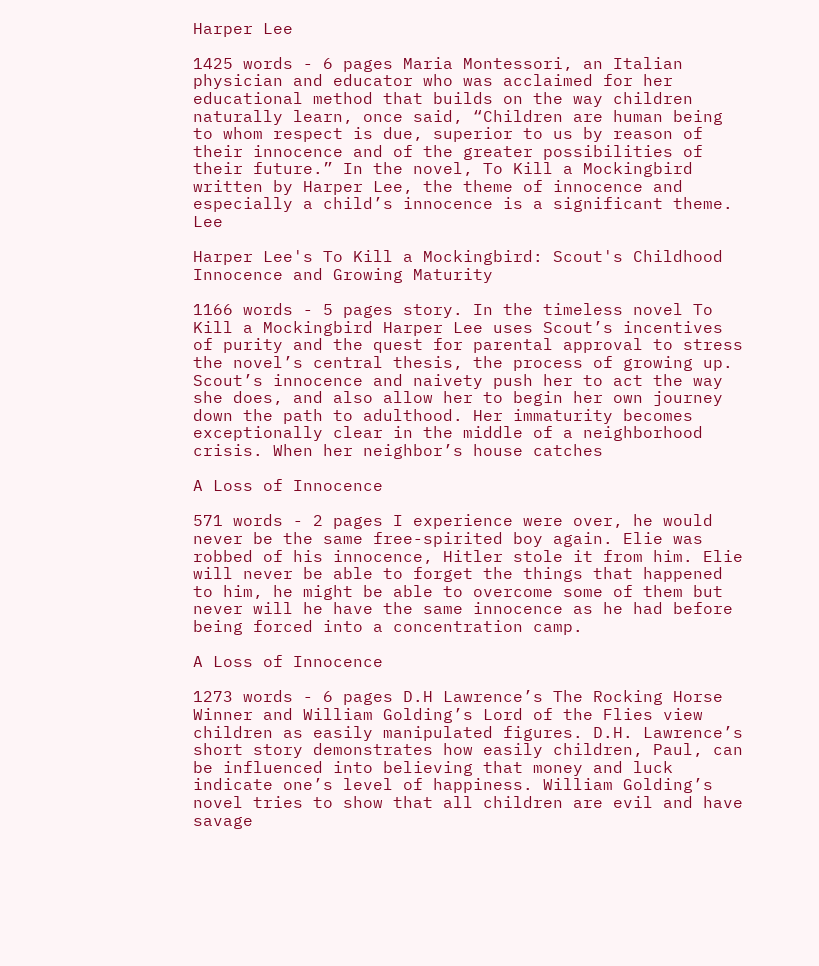Harper Lee

1425 words - 6 pages Maria Montessori, an Italian physician and educator who was acclaimed for her educational method that builds on the way children naturally learn, once said, “Children are human being to whom respect is due, superior to us by reason of their innocence and of the greater possibilities of their future.” In the novel, To Kill a Mockingbird written by Harper Lee, the theme of innocence and especially a child’s innocence is a significant theme. Lee

Harper Lee's To Kill a Mockingbird: Scout's Childhood Innocence and Growing Maturity

1166 words - 5 pages story. In the timeless novel To Kill a Mockingbird Harper Lee uses Scout’s incentives of purity and the quest for parental approval to stress the novel’s central thesis, the process of growing up. Scout’s innocence and naivety push her to act the way she does, and also allow her to begin her own journey down the path to adulthood. Her immaturity becomes exceptionally clear in the middle of a neighborhood crisis. When her neighbor’s house catches

A Loss of Innocence

571 words - 2 pages I experience were over, he would never be the same free-spirited boy again. Elie was robbed of his innocence, Hitler stole it from him. Elie will never be able to forget the things that happened to him, he might be able to overcome some of them but never will he have the same innocence as he had before being forced into a concentration camp.

A Loss of Innocence

1273 words - 6 pages D.H Lawrence’s The Rocking Horse Winner and William Golding’s Lord of the Flies view children as easily manipulated figures. D.H. Lawrence’s short story demonstrates how easily children, Paul, can be influenced into believing that money and luck indicate one’s level of happiness. William Golding’s novel tries to show that all children are evil and have savage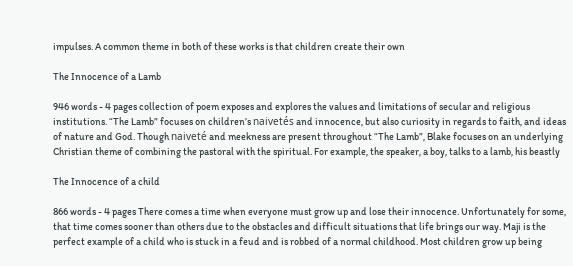impulses. A common theme in both of these works is that children create their own

The Innocence of a Lamb

946 words - 4 pages collection of poem exposes and explores the values and limitations of secular and religious institutions. “The Lamb” focuses on children’s naivetés and innocence, but also curiosity in regards to faith, and ideas of nature and God. Though naiveté and meekness are present throughout “The Lamb”, Blake focuses on an underlying Christian theme of combining the pastoral with the spiritual. For example, the speaker, a boy, talks to a lamb, his beastly

The Innocence of a child

866 words - 4 pages There comes a time when everyone must grow up and lose their innocence. Unfortunately for some, that time comes sooner than others due to the obstacles and difficult situations that life brings our way. Maji is the perfect example of a child who is stuck in a feud and is robbed of a normal childhood. Most children grow up being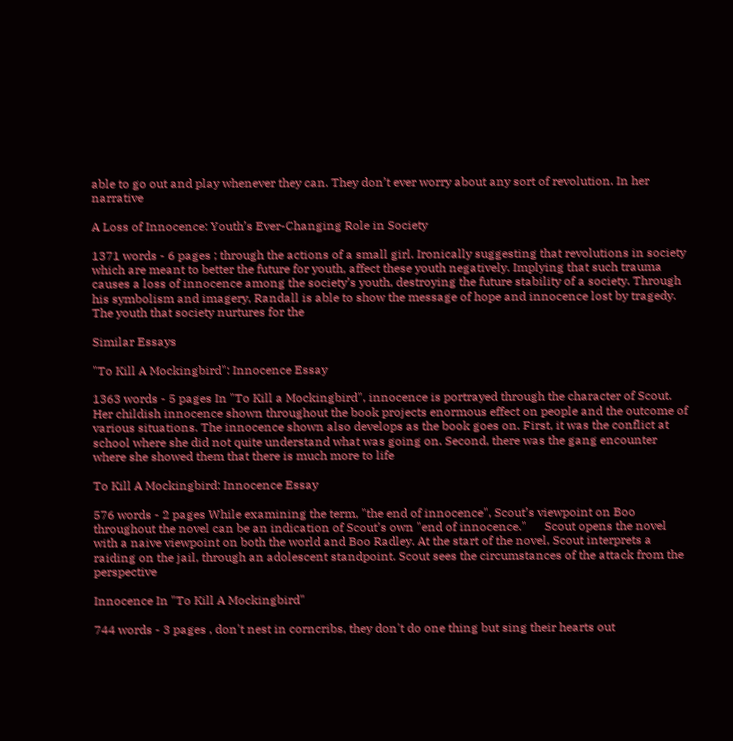able to go out and play whenever they can. They don’t ever worry about any sort of revolution. In her narrative

A Loss of Innocence: Youth’s Ever-Changing Role in Society

1371 words - 6 pages ; through the actions of a small girl. Ironically suggesting that revolutions in society which are meant to better the future for youth, affect these youth negatively. Implying that such trauma causes a loss of innocence among the society’s youth, destroying the future stability of a society. Through his symbolism and imagery, Randall is able to show the message of hope and innocence lost by tragedy. The youth that society nurtures for the

Similar Essays

"To Kill A Mockingbird": Innocence Essay

1363 words - 5 pages In "To Kill a Mockingbird", innocence is portrayed through the character of Scout. Her childish innocence shown throughout the book projects enormous effect on people and the outcome of various situations. The innocence shown also develops as the book goes on. First, it was the conflict at school where she did not quite understand what was going on. Second, there was the gang encounter where she showed them that there is much more to life

To Kill A Mockingbird: Innocence Essay

576 words - 2 pages While examining the term, "the end of innocence", Scout’s viewpoint on Boo throughout the novel can be an indication of Scout’s own "end of innocence."      Scout opens the novel with a naive viewpoint on both the world and Boo Radley. At the start of the novel, Scout interprets a raiding on the jail, through an adolescent standpoint. Scout sees the circumstances of the attack from the perspective

Innocence In "To Kill A Mockingbird"

744 words - 3 pages , don't nest in corncribs, they don't do one thing but sing their hearts out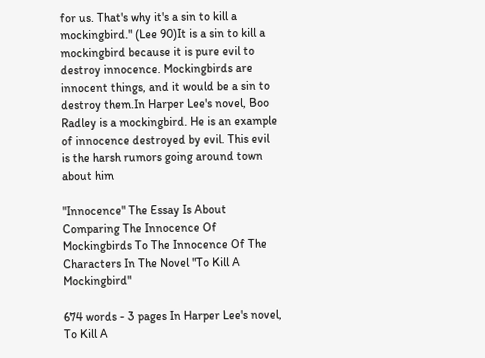for us. That's why it's a sin to kill a mockingbird." (Lee 90)It is a sin to kill a mockingbird because it is pure evil to destroy innocence. Mockingbirds are innocent things, and it would be a sin to destroy them.In Harper Lee's novel, Boo Radley is a mockingbird. He is an example of innocence destroyed by evil. This evil is the harsh rumors going around town about him

"Innocence" The Essay Is About Comparing The Innocence Of Mockingbirds To The Innocence Of The Characters In The Novel "To Kill A Mockingbird"

674 words - 3 pages In Harper Lee's novel, To Kill A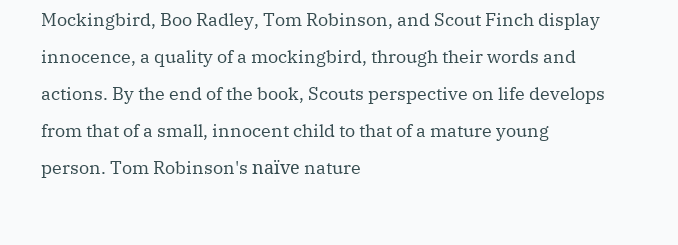Mockingbird, Boo Radley, Tom Robinson, and Scout Finch display innocence, a quality of a mockingbird, through their words and actions. By the end of the book, Scouts perspective on life develops from that of a small, innocent child to that of a mature young person. Tom Robinson's naïve nature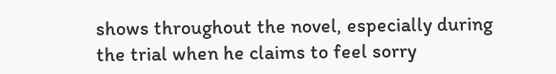shows throughout the novel, especially during the trial when he claims to feel sorry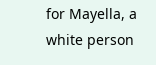for Mayella, a white person